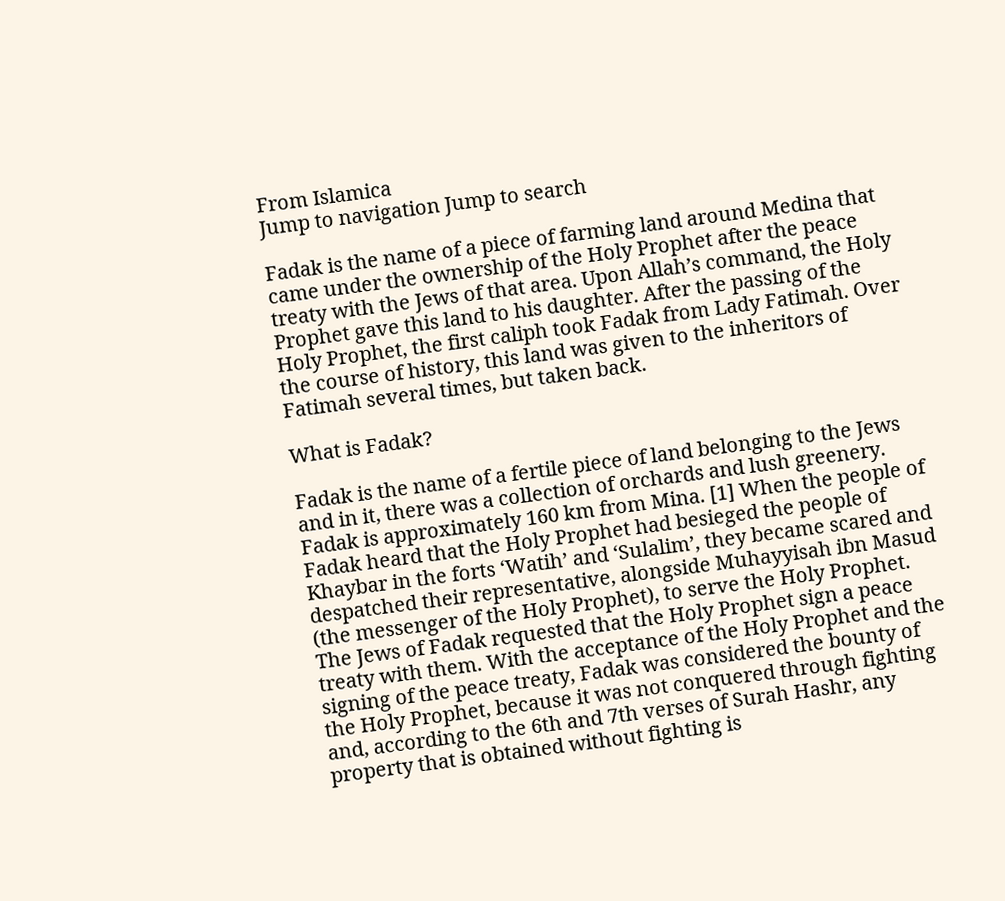From Islamica
Jump to navigation Jump to search

Fadak is the name of a piece of farming land around Medina that came under the ownership of the Holy Prophet after the peace treaty with the Jews of that area. Upon Allah’s command, the Holy Prophet gave this land to his daughter. After the passing of the Holy Prophet, the first caliph took Fadak from Lady Fatimah. Over the course of history, this land was given to the inheritors of Fatimah several times, but taken back.

What is Fadak?

Fadak is the name of a fertile piece of land belonging to the Jews and in it, there was a collection of orchards and lush greenery. Fadak is approximately 160 km from Mina. [1] When the people of Fadak heard that the Holy Prophet had besieged the people of Khaybar in the forts ‘Watih’ and ‘Sulalim’, they became scared and despatched their representative, alongside Muhayyisah ibn Masud (the messenger of the Holy Prophet), to serve the Holy Prophet. The Jews of Fadak requested that the Holy Prophet sign a peace treaty with them. With the acceptance of the Holy Prophet and the signing of the peace treaty, Fadak was considered the bounty of the Holy Prophet, because it was not conquered through fighting and, according to the 6th and 7th verses of Surah Hashr, any property that is obtained without fighting is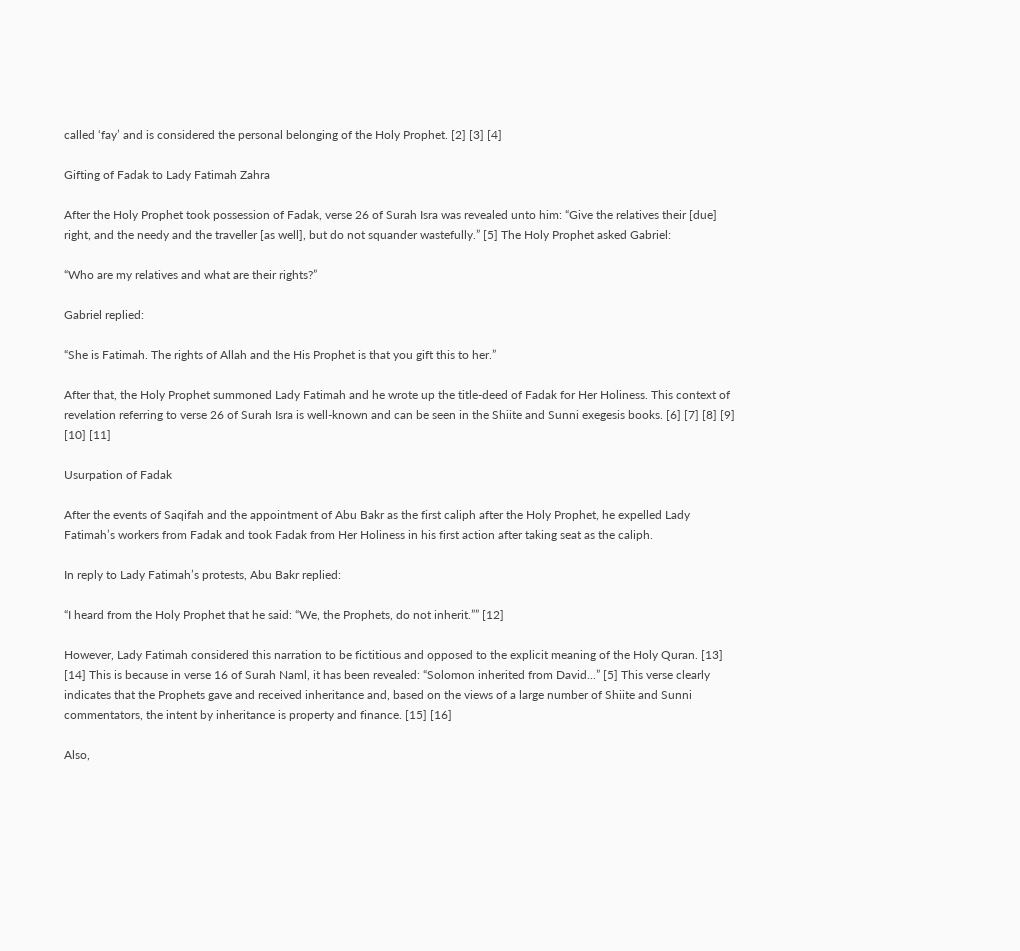called ‘fay’ and is considered the personal belonging of the Holy Prophet. [2] [3] [4]

Gifting of Fadak to Lady Fatimah Zahra

After the Holy Prophet took possession of Fadak, verse 26 of Surah Isra was revealed unto him: “Give the relatives their [due] right, and the needy and the traveller [as well], but do not squander wastefully.” [5] The Holy Prophet asked Gabriel:

“Who are my relatives and what are their rights?”

Gabriel replied:

“She is Fatimah. The rights of Allah and the His Prophet is that you gift this to her.”

After that, the Holy Prophet summoned Lady Fatimah and he wrote up the title-deed of Fadak for Her Holiness. This context of revelation referring to verse 26 of Surah Isra is well-known and can be seen in the Shiite and Sunni exegesis books. [6] [7] [8] [9] [10] [11]

Usurpation of Fadak

After the events of Saqifah and the appointment of Abu Bakr as the first caliph after the Holy Prophet, he expelled Lady Fatimah’s workers from Fadak and took Fadak from Her Holiness in his first action after taking seat as the caliph.

In reply to Lady Fatimah’s protests, Abu Bakr replied:

“I heard from the Holy Prophet that he said: “We, the Prophets, do not inherit.”” [12]

However, Lady Fatimah considered this narration to be fictitious and opposed to the explicit meaning of the Holy Quran. [13] [14] This is because in verse 16 of Surah Naml, it has been revealed: “Solomon inherited from David...” [5] This verse clearly indicates that the Prophets gave and received inheritance and, based on the views of a large number of Shiite and Sunni commentators, the intent by inheritance is property and finance. [15] [16]

Also,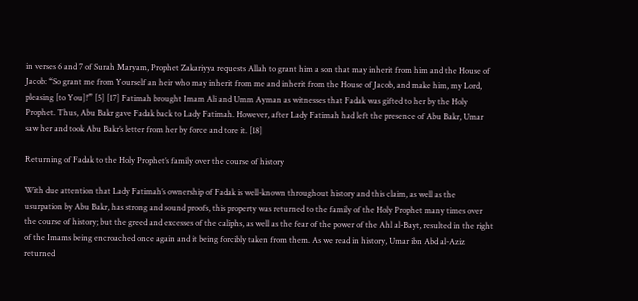in verses 6 and 7 of Surah Maryam, Prophet Zakariyya requests Allah to grant him a son that may inherit from him and the House of Jacob: “So grant me from Yourself an heir who may inherit from me and inherit from the House of Jacob, and make him, my Lord, pleasing [to You]!’” [5] [17] Fatimah brought Imam Ali and Umm Ayman as witnesses that Fadak was gifted to her by the Holy Prophet. Thus, Abu Bakr gave Fadak back to Lady Fatimah. However, after Lady Fatimah had left the presence of Abu Bakr, Umar saw her and took Abu Bakr’s letter from her by force and tore it. [18]

Returning of Fadak to the Holy Prophet’s family over the course of history

With due attention that Lady Fatimah’s ownership of Fadak is well-known throughout history and this claim, as well as the usurpation by Abu Bakr, has strong and sound proofs, this property was returned to the family of the Holy Prophet many times over the course of history; but the greed and excesses of the caliphs, as well as the fear of the power of the Ahl al-Bayt, resulted in the right of the Imams being encroached once again and it being forcibly taken from them. As we read in history, Umar ibn Abd al-Aziz returned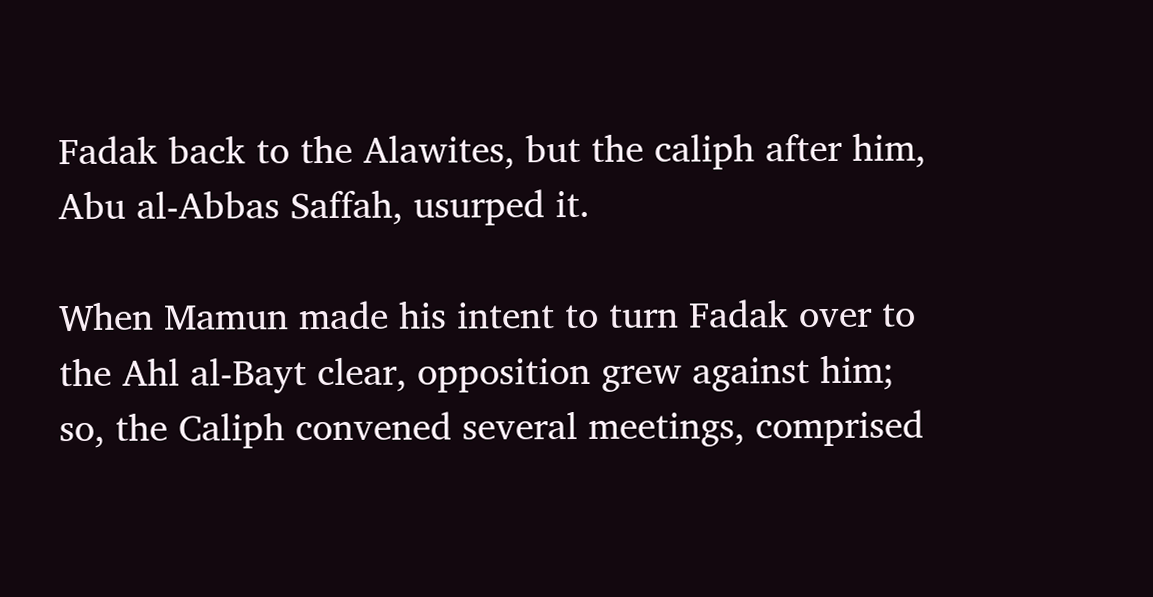Fadak back to the Alawites, but the caliph after him, Abu al-Abbas Saffah, usurped it.

When Mamun made his intent to turn Fadak over to the Ahl al-Bayt clear, opposition grew against him; so, the Caliph convened several meetings, comprised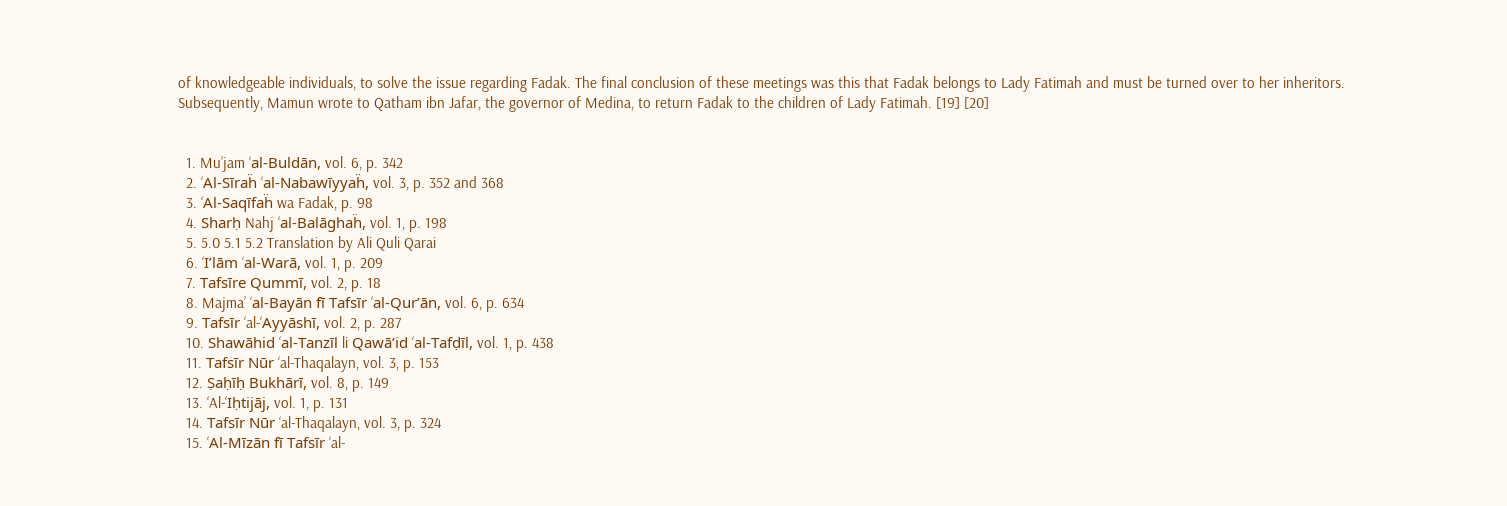of knowledgeable individuals, to solve the issue regarding Fadak. The final conclusion of these meetings was this that Fadak belongs to Lady Fatimah and must be turned over to her inheritors. Subsequently, Mamun wrote to Qatham ibn Jafar, the governor of Medina, to return Fadak to the children of Lady Fatimah. [19] [20]


  1. Mu’jam ‘al-Buldān, vol. 6, p. 342
  2. ‘Al-Sīraḧ ‘al-Nabawīyyaḧ, vol. 3, p. 352 and 368
  3. ‘Al-Saqīfaḧ wa Fadak, p. 98
  4. Sharḥ Nahj ‘al-Balāghaḧ, vol. 1, p. 198
  5. 5.0 5.1 5.2 Translation by Ali Quli Qarai
  6. ‘I’lām ‘al-Warā, vol. 1, p. 209
  7. Tafsīre Qummī, vol. 2, p. 18
  8. Majma’ ‘al-Bayān fī Tafsīr ‘al-Qur’ān, vol. 6, p. 634
  9. Tafsīr ‘al-‘Ayyāshī, vol. 2, p. 287
  10. Shawāhid ‘al-Tanzīl li Qawā’id ‘al-Tafḍīl, vol. 1, p. 438
  11. Tafsīr Nūr ‘al-Thaqalayn, vol. 3, p. 153
  12. Ṣaḥīḥ Bukhārī, vol. 8, p. 149
  13. ‘Al-‘Iḥtijāj, vol. 1, p. 131
  14. Tafsīr Nūr ‘al-Thaqalayn, vol. 3, p. 324
  15. ‘Al-Mīzān fī Tafsīr ‘al-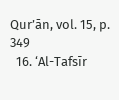Qur’ān, vol. 15, p. 349
  16. ‘Al-Tafsīr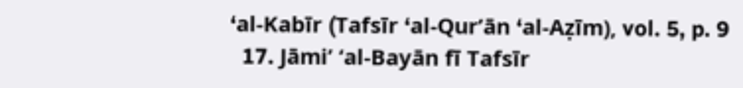‘al-Kabīr (Tafsīr ‘al-Qur’ān ‘al-Aẓīm), vol. 5, p. 9
  17. Jāmi’ ‘al-Bayān fī Tafsīr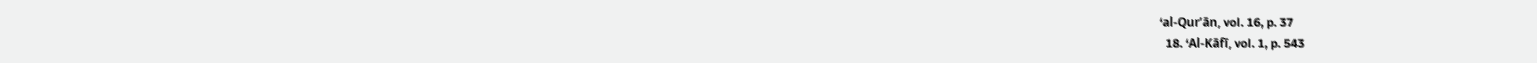‘al-Qur’ān, vol. 16, p. 37
  18. ‘Al-Kāfī, vol. 1, p. 543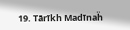19. Tārīkh Madīnaḧ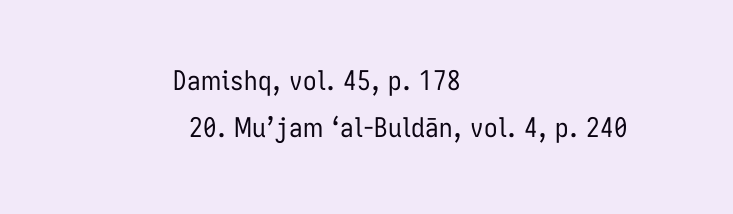Damishq, vol. 45, p. 178
  20. Mu’jam ‘al-Buldān, vol. 4, p. 240